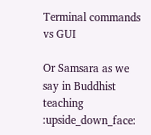Terminal commands vs GUI

Or Samsara as we say in Buddhist teaching :upside_down_face: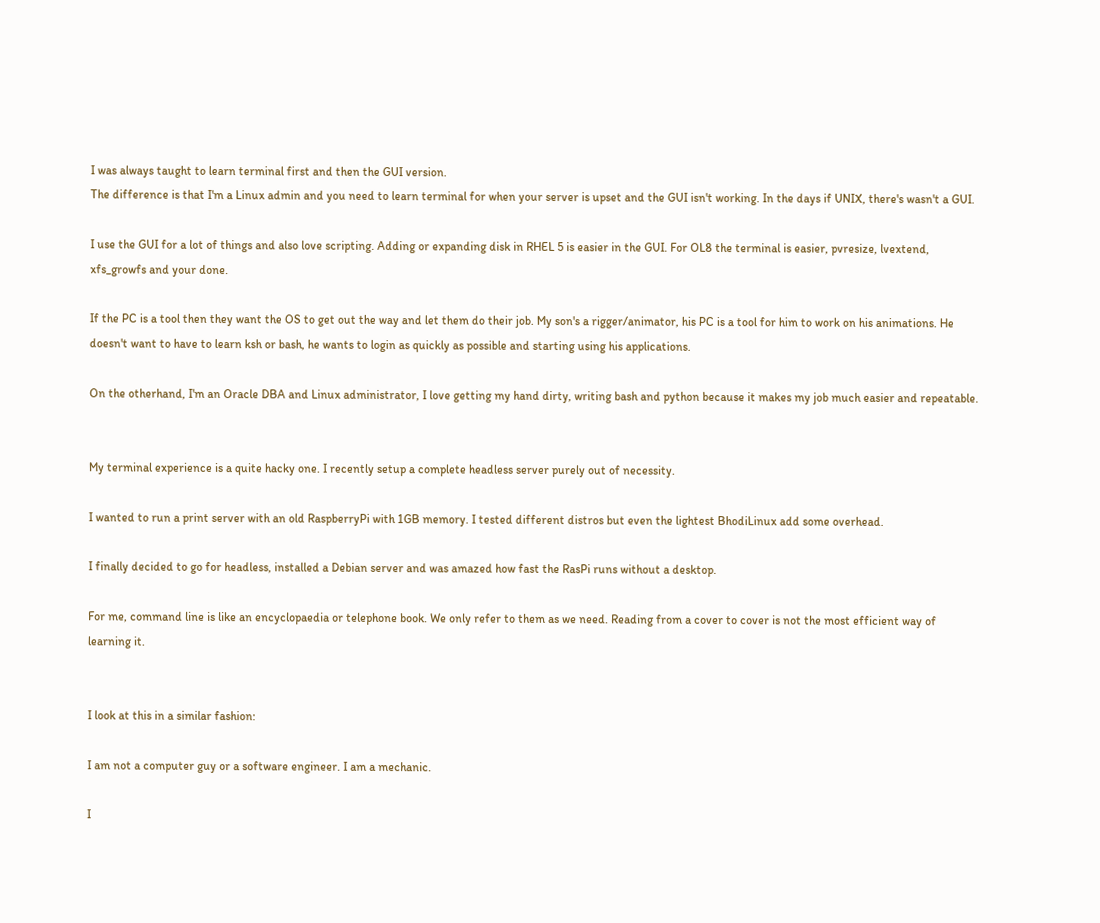I was always taught to learn terminal first and then the GUI version.
The difference is that I'm a Linux admin and you need to learn terminal for when your server is upset and the GUI isn't working. In the days if UNIX, there's wasn't a GUI.

I use the GUI for a lot of things and also love scripting. Adding or expanding disk in RHEL 5 is easier in the GUI. For OL8 the terminal is easier, pvresize, lvextend, xfs_growfs and your done.

If the PC is a tool then they want the OS to get out the way and let them do their job. My son's a rigger/animator, his PC is a tool for him to work on his animations. He doesn't want to have to learn ksh or bash, he wants to login as quickly as possible and starting using his applications.

On the otherhand, I'm an Oracle DBA and Linux administrator, I love getting my hand dirty, writing bash and python because it makes my job much easier and repeatable.


My terminal experience is a quite hacky one. I recently setup a complete headless server purely out of necessity.

I wanted to run a print server with an old RaspberryPi with 1GB memory. I tested different distros but even the lightest BhodiLinux add some overhead.

I finally decided to go for headless, installed a Debian server and was amazed how fast the RasPi runs without a desktop.

For me, command line is like an encyclopaedia or telephone book. We only refer to them as we need. Reading from a cover to cover is not the most efficient way of learning it.


I look at this in a similar fashion:

I am not a computer guy or a software engineer. I am a mechanic.

I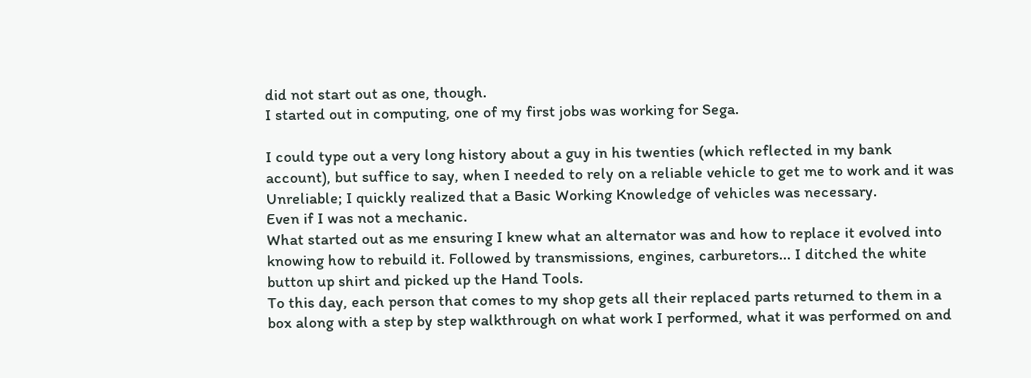did not start out as one, though.
I started out in computing, one of my first jobs was working for Sega.

I could type out a very long history about a guy in his twenties (which reflected in my bank account), but suffice to say, when I needed to rely on a reliable vehicle to get me to work and it was Unreliable; I quickly realized that a Basic Working Knowledge of vehicles was necessary.
Even if I was not a mechanic.
What started out as me ensuring I knew what an alternator was and how to replace it evolved into knowing how to rebuild it. Followed by transmissions, engines, carburetors... I ditched the white button up shirt and picked up the Hand Tools.
To this day, each person that comes to my shop gets all their replaced parts returned to them in a box along with a step by step walkthrough on what work I performed, what it was performed on and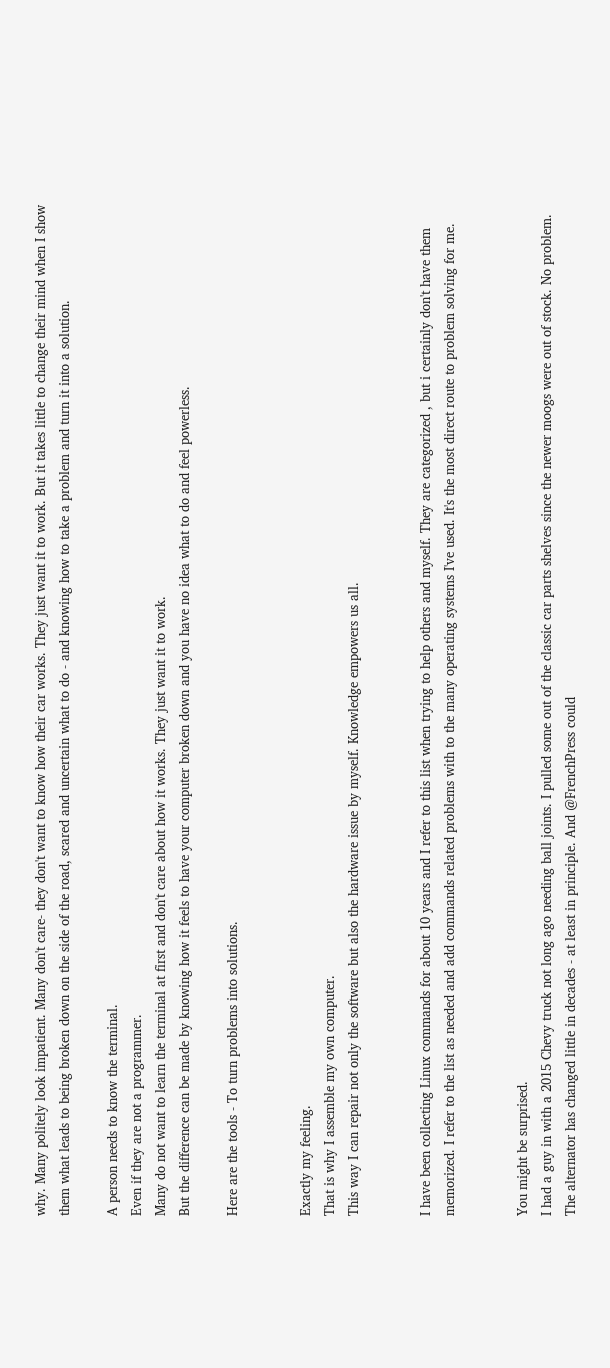why. Many politely look impatient. Many don't care- they don't want to know how their car works. They just want it to work. But it takes little to change their mind when I show them what leads to being broken down on the side of the road, scared and uncertain what to do - and knowing how to take a problem and turn it into a solution.

A person needs to know the terminal.
Even if they are not a programmer.
Many do not want to learn the terminal at first and don't care about how it works. They just want it to work.
But the difference can be made by knowing how it feels to have your computer broken down and you have no idea what to do and feel powerless.

Here are the tools - To turn problems into solutions.


Exactly my feeling.
That is why I assemble my own computer.
This way I can repair not only the software but also the hardware issue by myself. Knowledge empowers us all.


I have been collecting Linux commands for about 10 years and I refer to this list when trying to help others and myself. They are categorized , but i certainly don't have them memorized. I refer to the list as needed and add commands related problems with to the many operating systems I've used. It's the most direct route to problem solving for me.


You might be surprised.
I had a guy in with a 2015 Chevy truck not long ago needing ball joints. I pulled some out of the classic car parts shelves since the newer moogs were out of stock. No problem.
The alternator has changed little in decades - at least in principle. And @FrenchPress could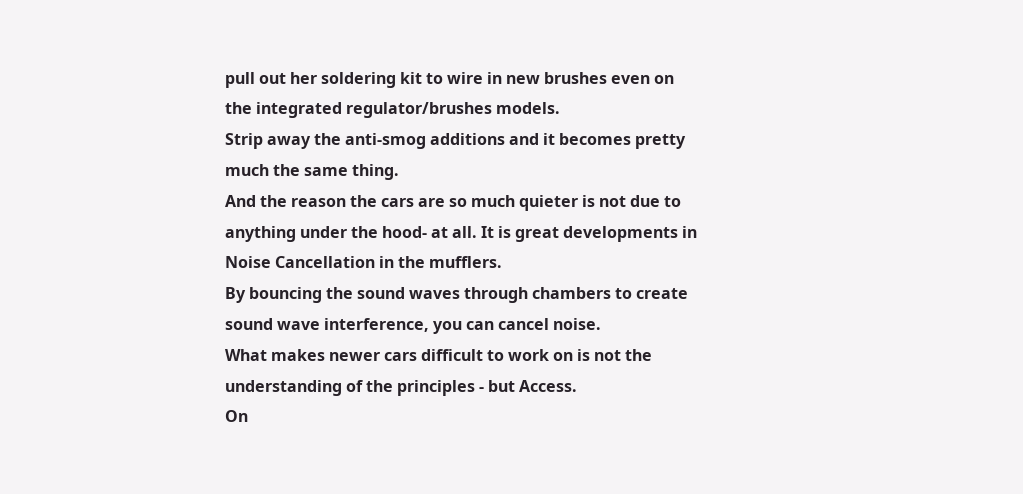pull out her soldering kit to wire in new brushes even on the integrated regulator/brushes models.
Strip away the anti-smog additions and it becomes pretty much the same thing.
And the reason the cars are so much quieter is not due to anything under the hood- at all. It is great developments in Noise Cancellation in the mufflers.
By bouncing the sound waves through chambers to create sound wave interference, you can cancel noise.
What makes newer cars difficult to work on is not the understanding of the principles - but Access.
On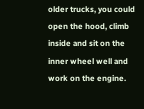older trucks, you could open the hood, climb inside and sit on the inner wheel well and work on the engine.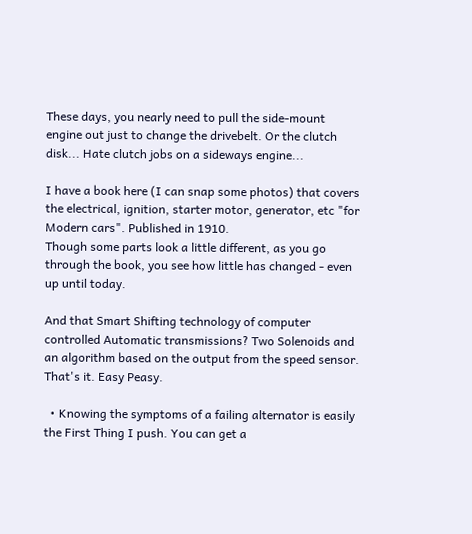These days, you nearly need to pull the side-mount engine out just to change the drivebelt. Or the clutch disk... Hate clutch jobs on a sideways engine...

I have a book here (I can snap some photos) that covers the electrical, ignition, starter motor, generator, etc "for Modern cars". Published in 1910.
Though some parts look a little different, as you go through the book, you see how little has changed - even up until today.

And that Smart Shifting technology of computer controlled Automatic transmissions? Two Solenoids and an algorithm based on the output from the speed sensor. That's it. Easy Peasy.

  • Knowing the symptoms of a failing alternator is easily the First Thing I push. You can get a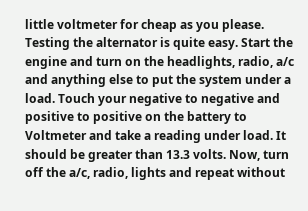little voltmeter for cheap as you please. Testing the alternator is quite easy. Start the engine and turn on the headlights, radio, a/c and anything else to put the system under a load. Touch your negative to negative and positive to positive on the battery to Voltmeter and take a reading under load. It should be greater than 13.3 volts. Now, turn off the a/c, radio, lights and repeat without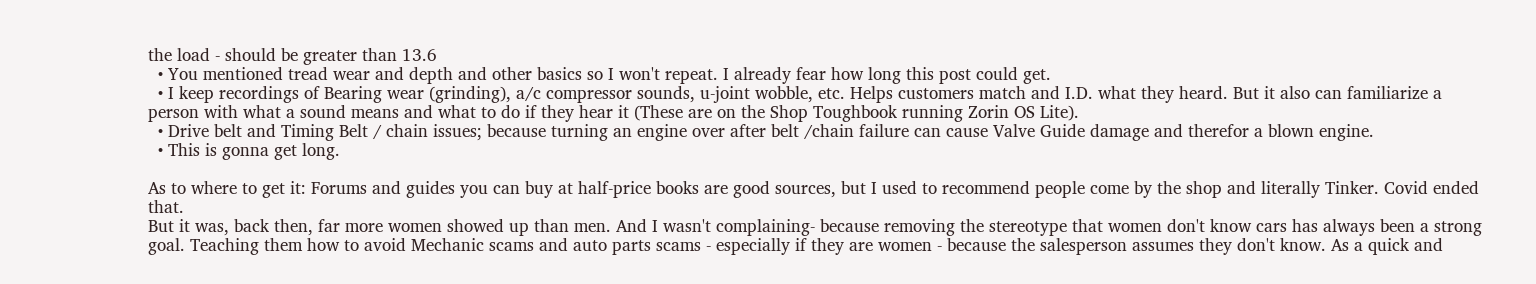the load - should be greater than 13.6
  • You mentioned tread wear and depth and other basics so I won't repeat. I already fear how long this post could get.
  • I keep recordings of Bearing wear (grinding), a/c compressor sounds, u-joint wobble, etc. Helps customers match and I.D. what they heard. But it also can familiarize a person with what a sound means and what to do if they hear it (These are on the Shop Toughbook running Zorin OS Lite).
  • Drive belt and Timing Belt / chain issues; because turning an engine over after belt /chain failure can cause Valve Guide damage and therefor a blown engine.
  • This is gonna get long.

As to where to get it: Forums and guides you can buy at half-price books are good sources, but I used to recommend people come by the shop and literally Tinker. Covid ended that.
But it was, back then, far more women showed up than men. And I wasn't complaining- because removing the stereotype that women don't know cars has always been a strong goal. Teaching them how to avoid Mechanic scams and auto parts scams - especially if they are women - because the salesperson assumes they don't know. As a quick and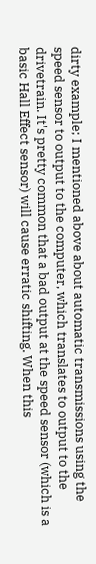dirty example; I mentioned above about automatic transmissions using the speed sensor to output to the computer, which translates to output to the drivetrain. It's pretty common that a bad output at the speed sensor (which is a basic Hall Effect sensor) will cause erratic shifting. When this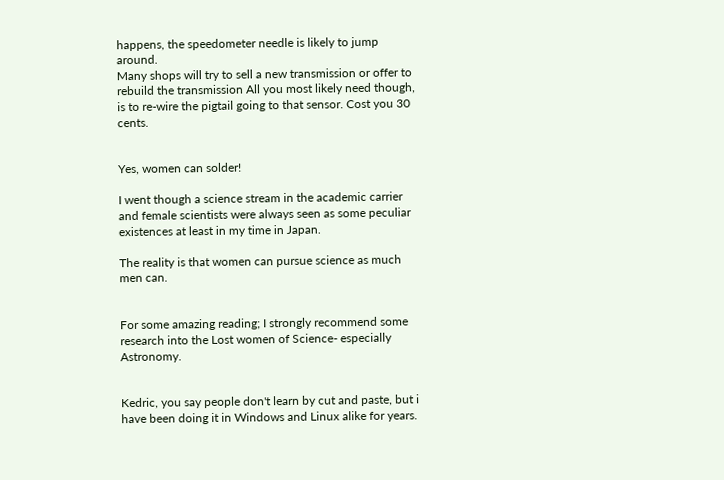happens, the speedometer needle is likely to jump around.
Many shops will try to sell a new transmission or offer to rebuild the transmission All you most likely need though, is to re-wire the pigtail going to that sensor. Cost you 30 cents.


Yes, women can solder!

I went though a science stream in the academic carrier and female scientists were always seen as some peculiar existences at least in my time in Japan.

The reality is that women can pursue science as much men can.


For some amazing reading; I strongly recommend some research into the Lost women of Science- especially Astronomy.


Kedric, you say people don't learn by cut and paste, but i have been doing it in Windows and Linux alike for years.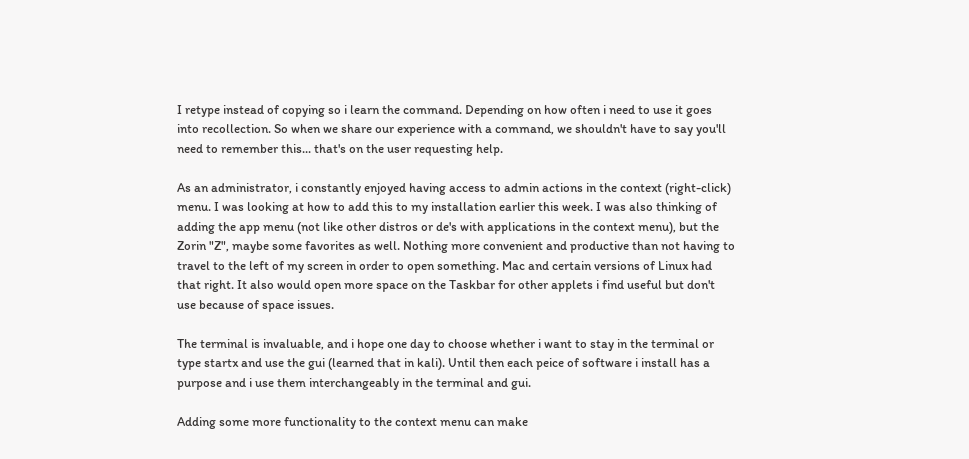I retype instead of copying so i learn the command. Depending on how often i need to use it goes into recollection. So when we share our experience with a command, we shouldn't have to say you'll need to remember this... that's on the user requesting help.

As an administrator, i constantly enjoyed having access to admin actions in the context (right-click) menu. I was looking at how to add this to my installation earlier this week. I was also thinking of adding the app menu (not like other distros or de's with applications in the context menu), but the Zorin "Z", maybe some favorites as well. Nothing more convenient and productive than not having to travel to the left of my screen in order to open something. Mac and certain versions of Linux had that right. It also would open more space on the Taskbar for other applets i find useful but don't use because of space issues.

The terminal is invaluable, and i hope one day to choose whether i want to stay in the terminal or type startx and use the gui (learned that in kali). Until then each peice of software i install has a purpose and i use them interchangeably in the terminal and gui.

Adding some more functionality to the context menu can make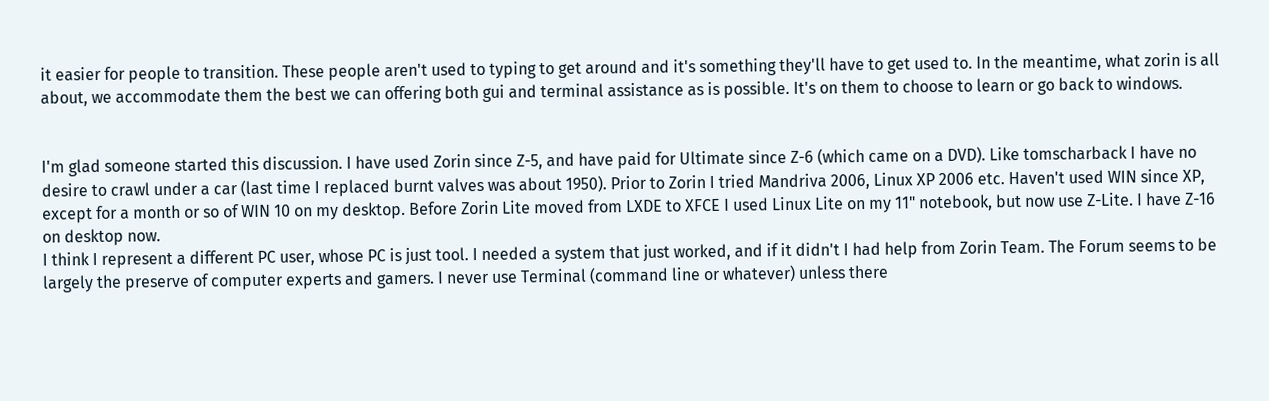it easier for people to transition. These people aren't used to typing to get around and it's something they'll have to get used to. In the meantime, what zorin is all about, we accommodate them the best we can offering both gui and terminal assistance as is possible. It's on them to choose to learn or go back to windows.


I'm glad someone started this discussion. I have used Zorin since Z-5, and have paid for Ultimate since Z-6 (which came on a DVD). Like tomscharback I have no desire to crawl under a car (last time I replaced burnt valves was about 1950). Prior to Zorin I tried Mandriva 2006, Linux XP 2006 etc. Haven't used WIN since XP, except for a month or so of WIN 10 on my desktop. Before Zorin Lite moved from LXDE to XFCE I used Linux Lite on my 11" notebook, but now use Z-Lite. I have Z-16 on desktop now.
I think I represent a different PC user, whose PC is just tool. I needed a system that just worked, and if it didn't I had help from Zorin Team. The Forum seems to be largely the preserve of computer experts and gamers. I never use Terminal (command line or whatever) unless there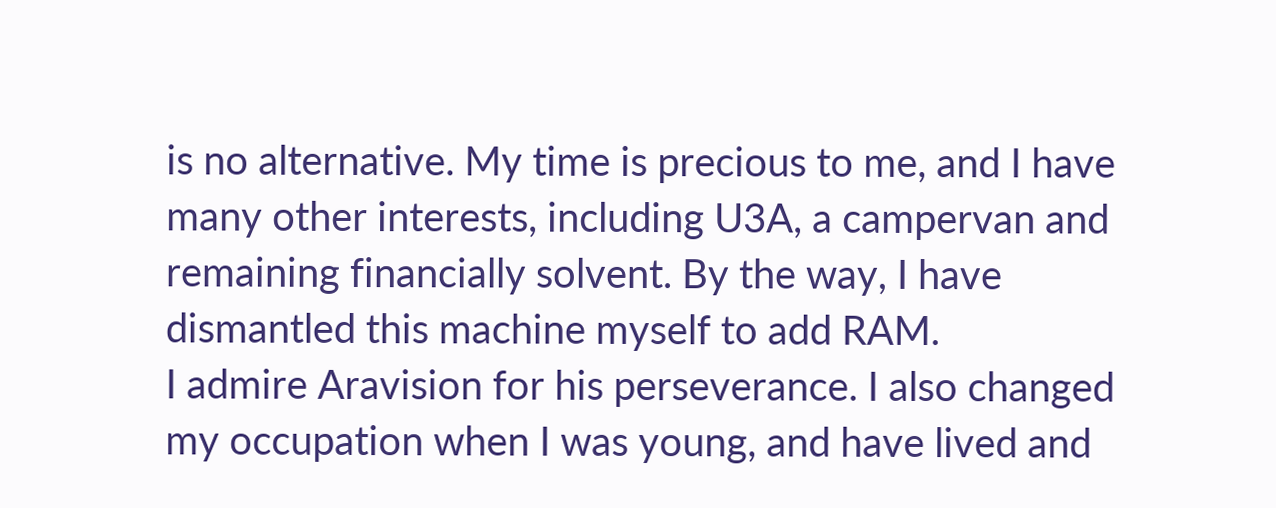is no alternative. My time is precious to me, and I have many other interests, including U3A, a campervan and remaining financially solvent. By the way, I have dismantled this machine myself to add RAM.
I admire Aravision for his perseverance. I also changed my occupation when I was young, and have lived and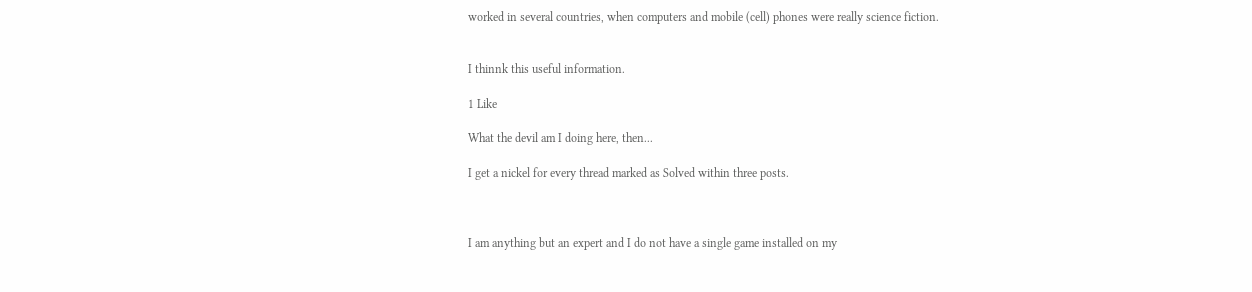worked in several countries, when computers and mobile (cell) phones were really science fiction.


I thinnk this useful information.

1 Like

What the devil am I doing here, then...

I get a nickel for every thread marked as Solved within three posts.



I am anything but an expert and I do not have a single game installed on my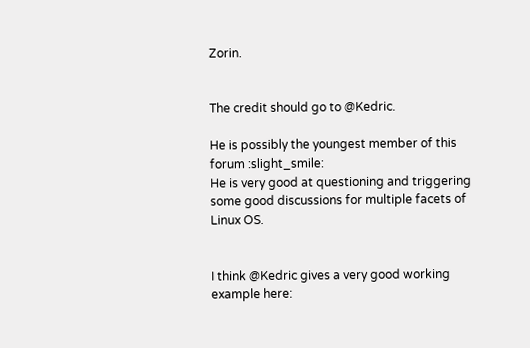Zorin.


The credit should go to @Kedric.

He is possibly the youngest member of this forum :slight_smile:
He is very good at questioning and triggering some good discussions for multiple facets of Linux OS.


I think @Kedric gives a very good working example here: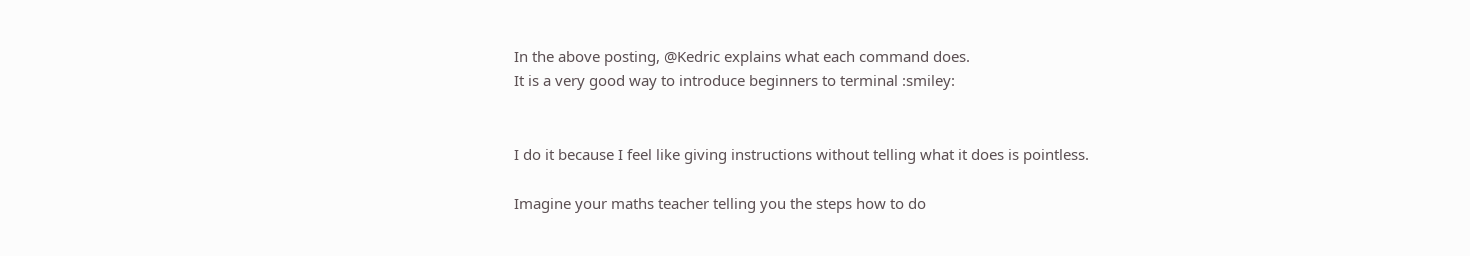In the above posting, @Kedric explains what each command does.
It is a very good way to introduce beginners to terminal :smiley:


I do it because I feel like giving instructions without telling what it does is pointless.

Imagine your maths teacher telling you the steps how to do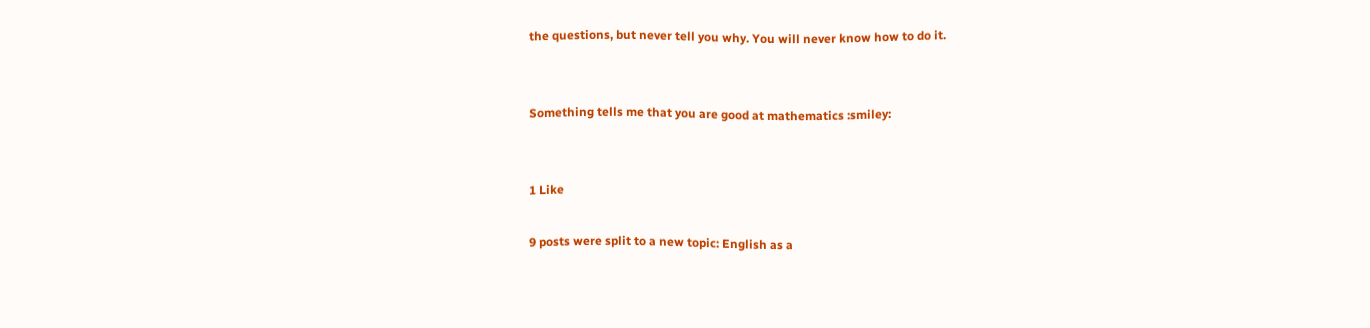the questions, but never tell you why. You will never know how to do it.


Something tells me that you are good at mathematics :smiley:


1 Like

9 posts were split to a new topic: English as a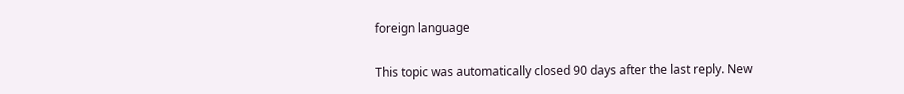foreign language

This topic was automatically closed 90 days after the last reply. New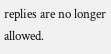replies are no longer allowed.